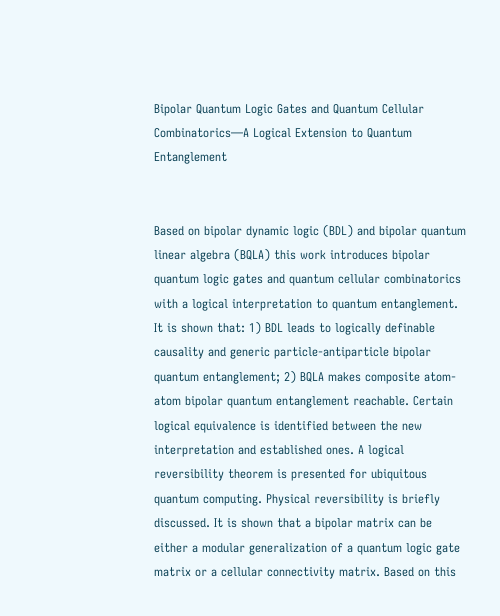Bipolar Quantum Logic Gates and Quantum Cellular Combinatorics—A Logical Extension to Quantum Entanglement


Based on bipolar dynamic logic (BDL) and bipolar quantum linear algebra (BQLA) this work introduces bipolar quantum logic gates and quantum cellular combinatorics with a logical interpretation to quantum entanglement. It is shown that: 1) BDL leads to logically definable causality and generic particle-antiparticle bipolar quantum entanglement; 2) BQLA makes composite atom-atom bipolar quantum entanglement reachable. Certain logical equivalence is identified between the new interpretation and established ones. A logical reversibility theorem is presented for ubiquitous quantum computing. Physical reversibility is briefly discussed. It is shown that a bipolar matrix can be either a modular generalization of a quantum logic gate matrix or a cellular connectivity matrix. Based on this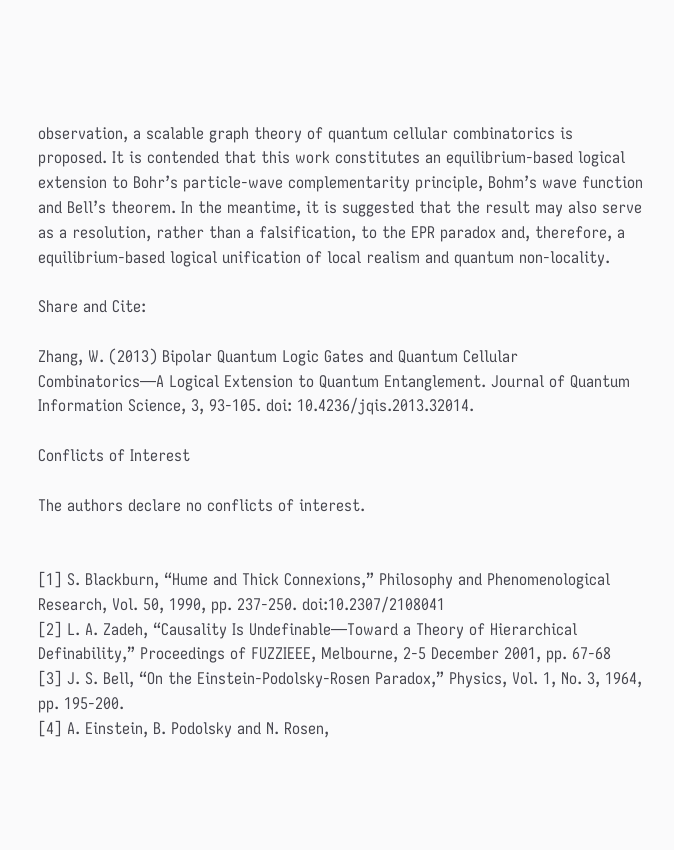observation, a scalable graph theory of quantum cellular combinatorics is proposed. It is contended that this work constitutes an equilibrium-based logical extension to Bohr’s particle-wave complementarity principle, Bohm’s wave function and Bell’s theorem. In the meantime, it is suggested that the result may also serve as a resolution, rather than a falsification, to the EPR paradox and, therefore, a equilibrium-based logical unification of local realism and quantum non-locality.

Share and Cite:

Zhang, W. (2013) Bipolar Quantum Logic Gates and Quantum Cellular Combinatorics—A Logical Extension to Quantum Entanglement. Journal of Quantum Information Science, 3, 93-105. doi: 10.4236/jqis.2013.32014.

Conflicts of Interest

The authors declare no conflicts of interest.


[1] S. Blackburn, “Hume and Thick Connexions,” Philosophy and Phenomenological Research, Vol. 50, 1990, pp. 237-250. doi:10.2307/2108041
[2] L. A. Zadeh, “Causality Is Undefinable—Toward a Theory of Hierarchical Definability,” Proceedings of FUZZIEEE, Melbourne, 2-5 December 2001, pp. 67-68
[3] J. S. Bell, “On the Einstein-Podolsky-Rosen Paradox,” Physics, Vol. 1, No. 3, 1964, pp. 195-200.
[4] A. Einstein, B. Podolsky and N. Rosen,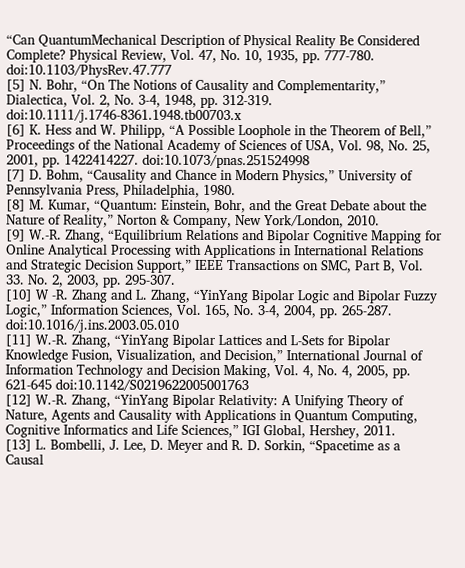“Can QuantumMechanical Description of Physical Reality Be Considered Complete? Physical Review, Vol. 47, No. 10, 1935, pp. 777-780. doi:10.1103/PhysRev.47.777
[5] N. Bohr, “On The Notions of Causality and Complementarity,” Dialectica, Vol. 2, No. 3-4, 1948, pp. 312-319. doi:10.1111/j.1746-8361.1948.tb00703.x
[6] K. Hess and W. Philipp, “A Possible Loophole in the Theorem of Bell,” Proceedings of the National Academy of Sciences of USA, Vol. 98, No. 25, 2001, pp. 1422414227. doi:10.1073/pnas.251524998
[7] D. Bohm, “Causality and Chance in Modern Physics,” University of Pennsylvania Press, Philadelphia, 1980.
[8] M. Kumar, “Quantum: Einstein, Bohr, and the Great Debate about the Nature of Reality,” Norton & Company, New York/London, 2010.
[9] W.-R. Zhang, “Equilibrium Relations and Bipolar Cognitive Mapping for Online Analytical Processing with Applications in International Relations and Strategic Decision Support,” IEEE Transactions on SMC, Part B, Vol. 33. No. 2, 2003, pp. 295-307.
[10] W -R. Zhang and L. Zhang, “YinYang Bipolar Logic and Bipolar Fuzzy Logic,” Information Sciences, Vol. 165, No. 3-4, 2004, pp. 265-287. doi:10.1016/j.ins.2003.05.010
[11] W.-R. Zhang, “YinYang Bipolar Lattices and L-Sets for Bipolar Knowledge Fusion, Visualization, and Decision,” International Journal of Information Technology and Decision Making, Vol. 4, No. 4, 2005, pp. 621-645 doi:10.1142/S0219622005001763
[12] W.-R. Zhang, “YinYang Bipolar Relativity: A Unifying Theory of Nature, Agents and Causality with Applications in Quantum Computing, Cognitive Informatics and Life Sciences,” IGI Global, Hershey, 2011.
[13] L. Bombelli, J. Lee, D. Meyer and R. D. Sorkin, “Spacetime as a Causal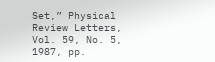Set,” Physical Review Letters, Vol. 59, No. 5, 1987, pp.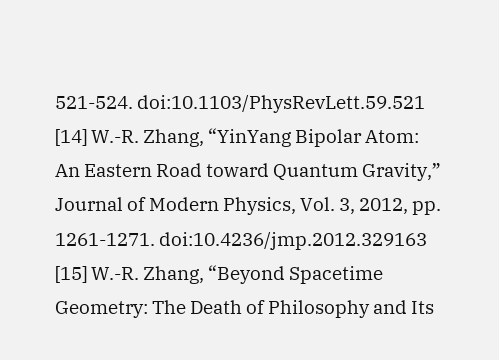521-524. doi:10.1103/PhysRevLett.59.521
[14] W.-R. Zhang, “YinYang Bipolar Atom: An Eastern Road toward Quantum Gravity,” Journal of Modern Physics, Vol. 3, 2012, pp. 1261-1271. doi:10.4236/jmp.2012.329163
[15] W.-R. Zhang, “Beyond Spacetime Geometry: The Death of Philosophy and Its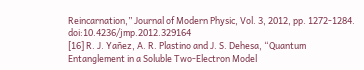Reincarnation,” Journal of Modern Physic, Vol. 3, 2012, pp. 1272-1284. doi:10.4236/jmp.2012.329164
[16] R. J. Yañez, A. R. Plastino and J. S. Dehesa, “Quantum Entanglement in a Soluble Two-Electron Model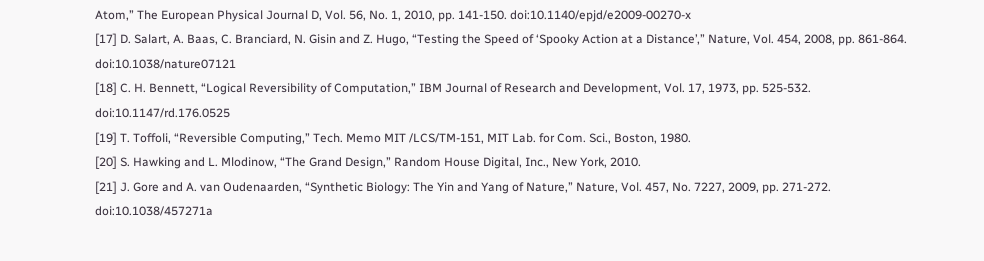Atom,” The European Physical Journal D, Vol. 56, No. 1, 2010, pp. 141-150. doi:10.1140/epjd/e2009-00270-x
[17] D. Salart, A. Baas, C. Branciard, N. Gisin and Z. Hugo, “Testing the Speed of ‘Spooky Action at a Distance’,” Nature, Vol. 454, 2008, pp. 861-864. doi:10.1038/nature07121
[18] C. H. Bennett, “Logical Reversibility of Computation,” IBM Journal of Research and Development, Vol. 17, 1973, pp. 525-532. doi:10.1147/rd.176.0525
[19] T. Toffoli, “Reversible Computing,” Tech. Memo MIT /LCS/TM-151, MIT Lab. for Com. Sci., Boston, 1980.
[20] S. Hawking and L. Mlodinow, “The Grand Design,” Random House Digital, Inc., New York, 2010.
[21] J. Gore and A. van Oudenaarden, “Synthetic Biology: The Yin and Yang of Nature,” Nature, Vol. 457, No. 7227, 2009, pp. 271-272. doi:10.1038/457271a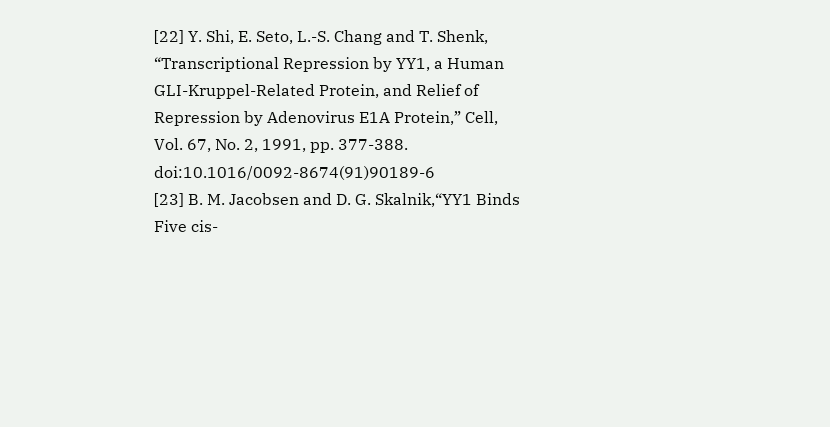[22] Y. Shi, E. Seto, L.-S. Chang and T. Shenk, “Transcriptional Repression by YY1, a Human GLI-Kruppel-Related Protein, and Relief of Repression by Adenovirus E1A Protein,” Cell, Vol. 67, No. 2, 1991, pp. 377-388. doi:10.1016/0092-8674(91)90189-6
[23] B. M. Jacobsen and D. G. Skalnik,“YY1 Binds Five cis-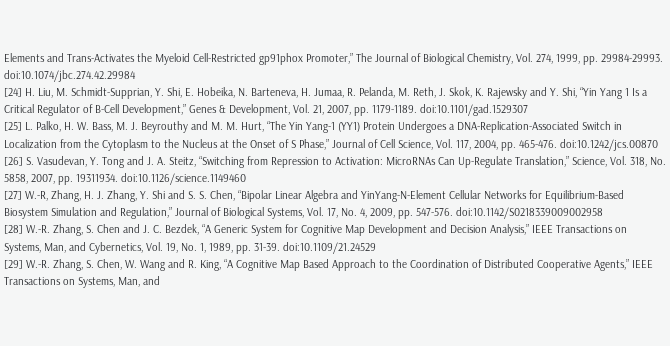Elements and Trans-Activates the Myeloid Cell-Restricted gp91phox Promoter,” The Journal of Biological Chemistry, Vol. 274, 1999, pp. 29984-29993. doi:10.1074/jbc.274.42.29984
[24] H. Liu, M. Schmidt-Supprian, Y. Shi, E. Hobeika, N. Barteneva, H. Jumaa, R. Pelanda, M. Reth, J. Skok, K. Rajewsky and Y. Shi, “Yin Yang 1 Is a Critical Regulator of B-Cell Development,” Genes & Development, Vol. 21, 2007, pp. 1179-1189. doi:10.1101/gad.1529307
[25] L. Palko, H. W. Bass, M. J. Beyrouthy and M. M. Hurt, “The Yin Yang-1 (YY1) Protein Undergoes a DNA-Replication-Associated Switch in Localization from the Cytoplasm to the Nucleus at the Onset of S Phase,” Journal of Cell Science, Vol. 117, 2004, pp. 465-476. doi:10.1242/jcs.00870
[26] S. Vasudevan, Y. Tong and J. A. Steitz, “Switching from Repression to Activation: MicroRNAs Can Up-Regulate Translation,” Science, Vol. 318, No. 5858, 2007, pp. 19311934. doi:10.1126/science.1149460
[27] W.-R, Zhang, H. J. Zhang, Y. Shi and S. S. Chen, “Bipolar Linear Algebra and YinYang-N-Element Cellular Networks for Equilibrium-Based Biosystem Simulation and Regulation,” Journal of Biological Systems, Vol. 17, No. 4, 2009, pp. 547-576. doi:10.1142/S0218339009002958
[28] W.-R. Zhang, S. Chen and J. C. Bezdek, “A Generic System for Cognitive Map Development and Decision Analysis,” IEEE Transactions on Systems, Man, and Cybernetics, Vol. 19, No. 1, 1989, pp. 31-39. doi:10.1109/21.24529
[29] W.-R. Zhang, S. Chen, W. Wang and R. King, “A Cognitive Map Based Approach to the Coordination of Distributed Cooperative Agents,” IEEE Transactions on Systems, Man, and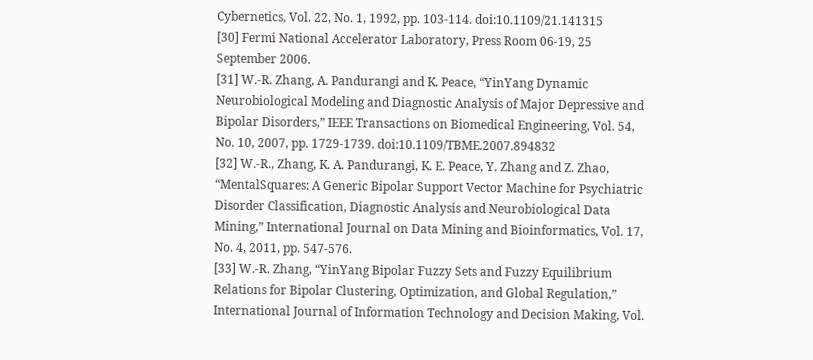Cybernetics, Vol. 22, No. 1, 1992, pp. 103-114. doi:10.1109/21.141315
[30] Fermi National Accelerator Laboratory, Press Room 06-19, 25 September 2006.
[31] W.-R. Zhang, A. Pandurangi and K. Peace, “YinYang Dynamic Neurobiological Modeling and Diagnostic Analysis of Major Depressive and Bipolar Disorders,” IEEE Transactions on Biomedical Engineering, Vol. 54, No. 10, 2007, pp. 1729-1739. doi:10.1109/TBME.2007.894832
[32] W.-R., Zhang, K. A. Pandurangi, K. E. Peace, Y. Zhang and Z. Zhao, “MentalSquares: A Generic Bipolar Support Vector Machine for Psychiatric Disorder Classification, Diagnostic Analysis and Neurobiological Data Mining,” International Journal on Data Mining and Bioinformatics, Vol. 17, No. 4, 2011, pp. 547-576.
[33] W.-R. Zhang, “YinYang Bipolar Fuzzy Sets and Fuzzy Equilibrium Relations for Bipolar Clustering, Optimization, and Global Regulation,” International Journal of Information Technology and Decision Making, Vol.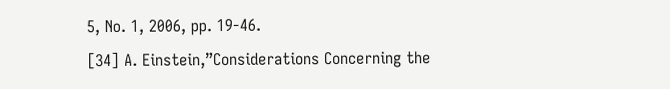5, No. 1, 2006, pp. 19-46.
[34] A. Einstein,”Considerations Concerning the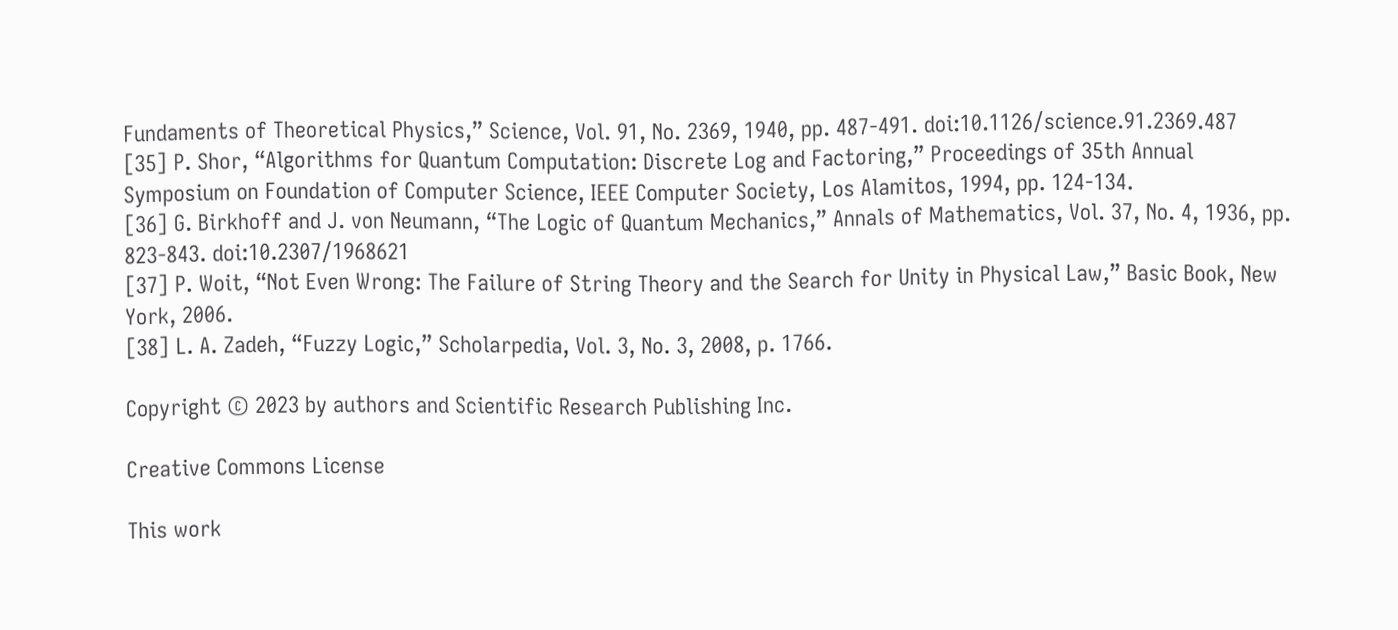Fundaments of Theoretical Physics,” Science, Vol. 91, No. 2369, 1940, pp. 487-491. doi:10.1126/science.91.2369.487
[35] P. Shor, “Algorithms for Quantum Computation: Discrete Log and Factoring,” Proceedings of 35th Annual Symposium on Foundation of Computer Science, IEEE Computer Society, Los Alamitos, 1994, pp. 124-134.
[36] G. Birkhoff and J. von Neumann, “The Logic of Quantum Mechanics,” Annals of Mathematics, Vol. 37, No. 4, 1936, pp. 823-843. doi:10.2307/1968621
[37] P. Woit, “Not Even Wrong: The Failure of String Theory and the Search for Unity in Physical Law,” Basic Book, New York, 2006.
[38] L. A. Zadeh, “Fuzzy Logic,” Scholarpedia, Vol. 3, No. 3, 2008, p. 1766.

Copyright © 2023 by authors and Scientific Research Publishing Inc.

Creative Commons License

This work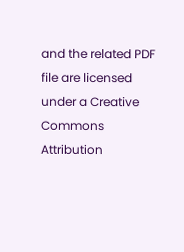and the related PDF file are licensed under a Creative Commons Attribution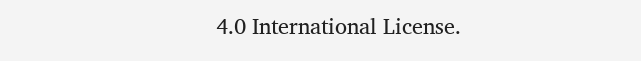4.0 International License.